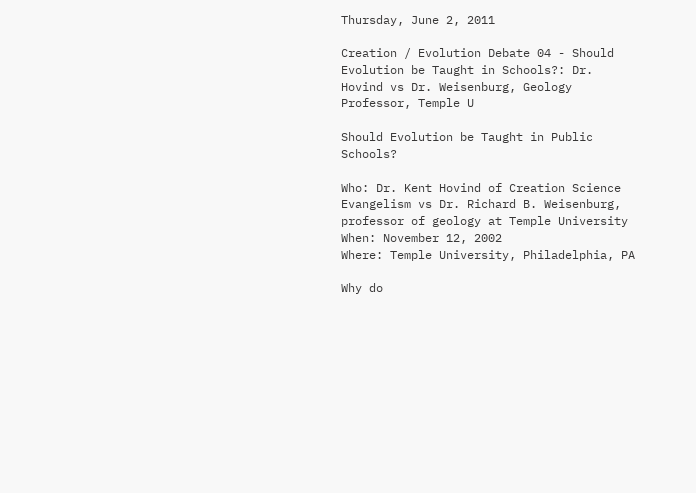Thursday, June 2, 2011

Creation / Evolution Debate 04 - Should Evolution be Taught in Schools?: Dr. Hovind vs Dr. Weisenburg, Geology Professor, Temple U

Should Evolution be Taught in Public Schools?

Who: Dr. Kent Hovind of Creation Science Evangelism vs Dr. Richard B. Weisenburg, professor of geology at Temple University
When: November 12, 2002
Where: Temple University, Philadelphia, PA

Why do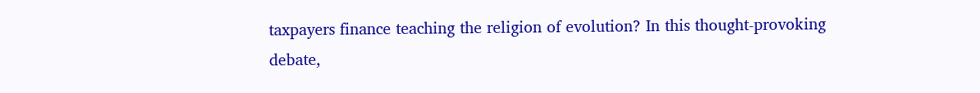taxpayers finance teaching the religion of evolution? In this thought-provoking debate,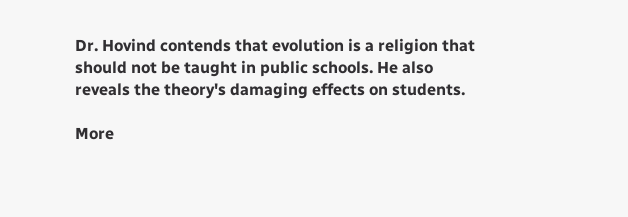Dr. Hovind contends that evolution is a religion that should not be taught in public schools. He also reveals the theory's damaging effects on students.

More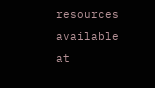resources available at